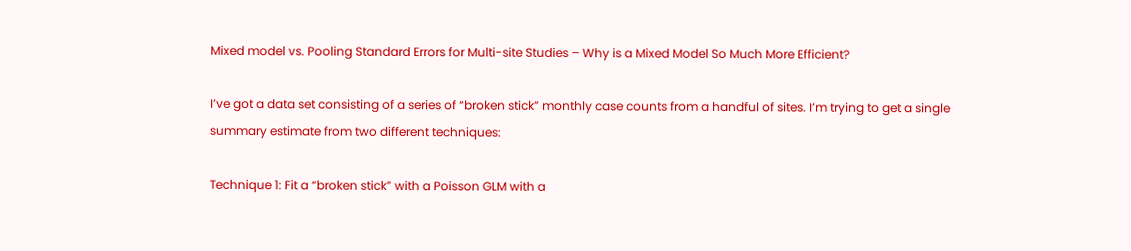Mixed model vs. Pooling Standard Errors for Multi-site Studies – Why is a Mixed Model So Much More Efficient?

I’ve got a data set consisting of a series of “broken stick” monthly case counts from a handful of sites. I’m trying to get a single summary estimate from two different techniques:

Technique 1: Fit a “broken stick” with a Poisson GLM with a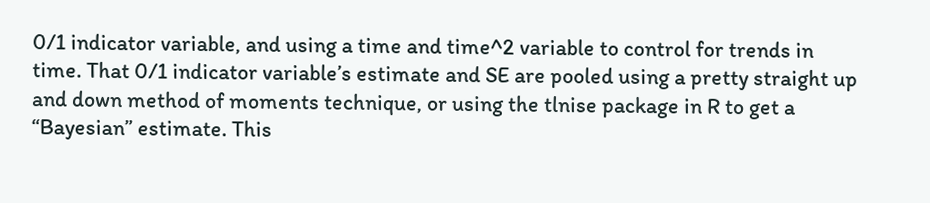0/1 indicator variable, and using a time and time^2 variable to control for trends in time. That 0/1 indicator variable’s estimate and SE are pooled using a pretty straight up and down method of moments technique, or using the tlnise package in R to get a “Bayesian” estimate. This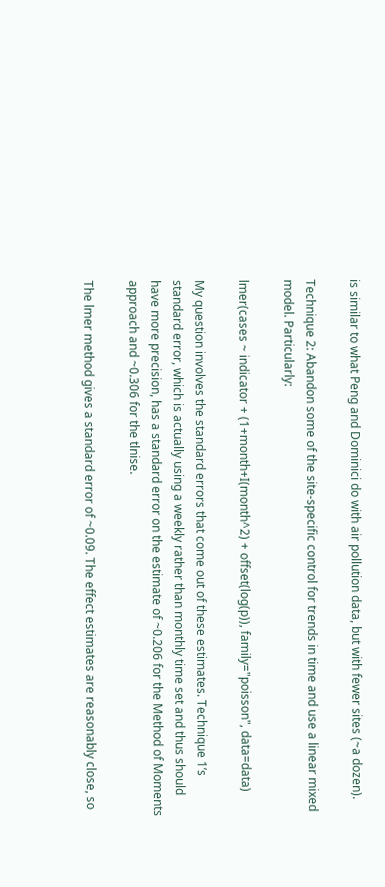is similar to what Peng and Dominici do with air pollution data, but with fewer sites (~a dozen).

Technique 2: Abandon some of the site-specific control for trends in time and use a linear mixed model. Particularly:

lmer(cases ~ indicator + (1+month+I(month^2) + offset(log(p)), family="poisson", data=data)

My question involves the standard errors that come out of these estimates. Technique 1’s standard error, which is actually using a weekly rather than monthly time set and thus should have more precision, has a standard error on the estimate of ~0.206 for the Method of Moments approach and ~0.306 for the tlnise.

The lmer method gives a standard error of ~0.09. The effect estimates are reasonably close, so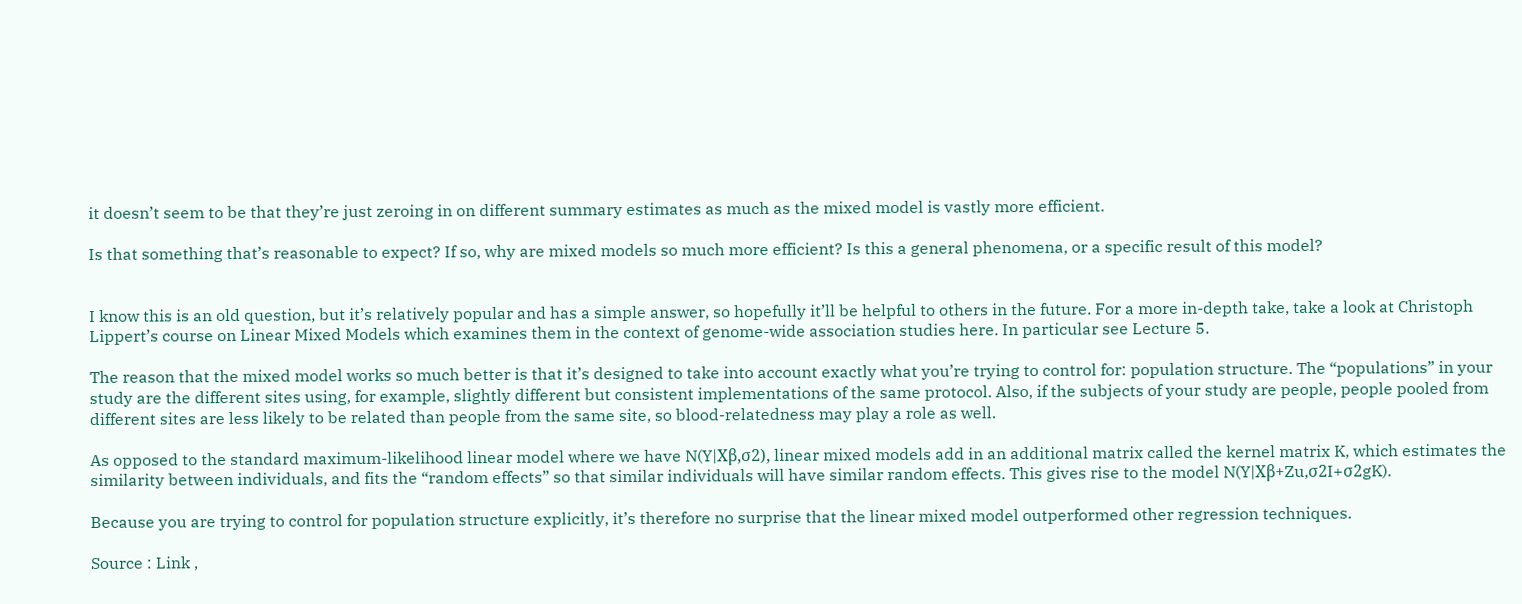it doesn’t seem to be that they’re just zeroing in on different summary estimates as much as the mixed model is vastly more efficient.

Is that something that’s reasonable to expect? If so, why are mixed models so much more efficient? Is this a general phenomena, or a specific result of this model?


I know this is an old question, but it’s relatively popular and has a simple answer, so hopefully it’ll be helpful to others in the future. For a more in-depth take, take a look at Christoph Lippert’s course on Linear Mixed Models which examines them in the context of genome-wide association studies here. In particular see Lecture 5.

The reason that the mixed model works so much better is that it’s designed to take into account exactly what you’re trying to control for: population structure. The “populations” in your study are the different sites using, for example, slightly different but consistent implementations of the same protocol. Also, if the subjects of your study are people, people pooled from different sites are less likely to be related than people from the same site, so blood-relatedness may play a role as well.

As opposed to the standard maximum-likelihood linear model where we have N(Y|Xβ,σ2), linear mixed models add in an additional matrix called the kernel matrix K, which estimates the similarity between individuals, and fits the “random effects” so that similar individuals will have similar random effects. This gives rise to the model N(Y|Xβ+Zu,σ2I+σ2gK).

Because you are trying to control for population structure explicitly, it’s therefore no surprise that the linear mixed model outperformed other regression techniques.

Source : Link ,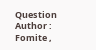Question Author : Fomite ,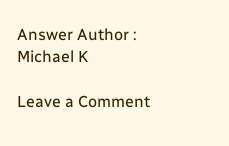Answer Author : Michael K

Leave a Comment